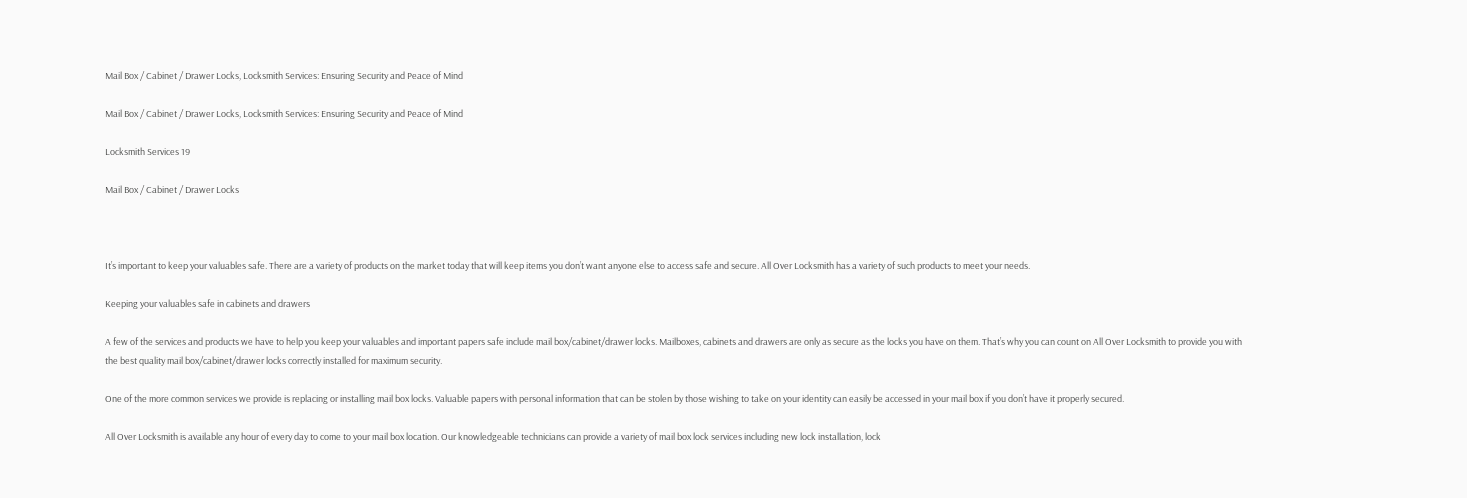Mail Box / Cabinet / Drawer Locks, Locksmith Services: Ensuring Security and Peace of Mind

Mail Box / Cabinet / Drawer Locks, Locksmith Services: Ensuring Security and Peace of Mind

Locksmith Services 19

Mail Box / Cabinet / Drawer Locks



It’s important to keep your valuables safe. There are a variety of products on the market today that will keep items you don’t want anyone else to access safe and secure. All Over Locksmith has a variety of such products to meet your needs.

Keeping your valuables safe in cabinets and drawers

A few of the services and products we have to help you keep your valuables and important papers safe include mail box/cabinet/drawer locks. Mailboxes, cabinets and drawers are only as secure as the locks you have on them. That’s why you can count on All Over Locksmith to provide you with the best quality mail box/cabinet/drawer locks correctly installed for maximum security.

One of the more common services we provide is replacing or installing mail box locks. Valuable papers with personal information that can be stolen by those wishing to take on your identity can easily be accessed in your mail box if you don’t have it properly secured.

All Over Locksmith is available any hour of every day to come to your mail box location. Our knowledgeable technicians can provide a variety of mail box lock services including new lock installation, lock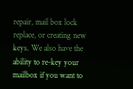repair, mail box lock replace, or creating new keys. We also have the ability to re-key your mailbox if you want to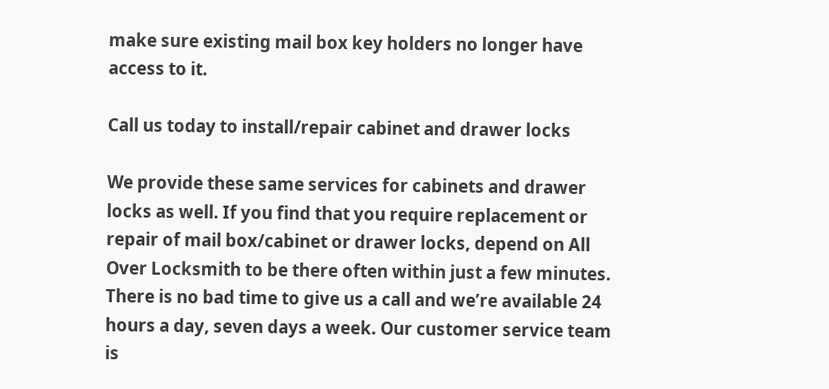make sure existing mail box key holders no longer have access to it.

Call us today to install/repair cabinet and drawer locks

We provide these same services for cabinets and drawer locks as well. If you find that you require replacement or repair of mail box/cabinet or drawer locks, depend on All Over Locksmith to be there often within just a few minutes. There is no bad time to give us a call and we’re available 24 hours a day, seven days a week. Our customer service team is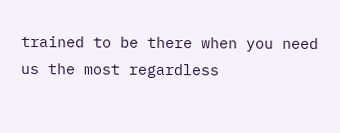trained to be there when you need us the most regardless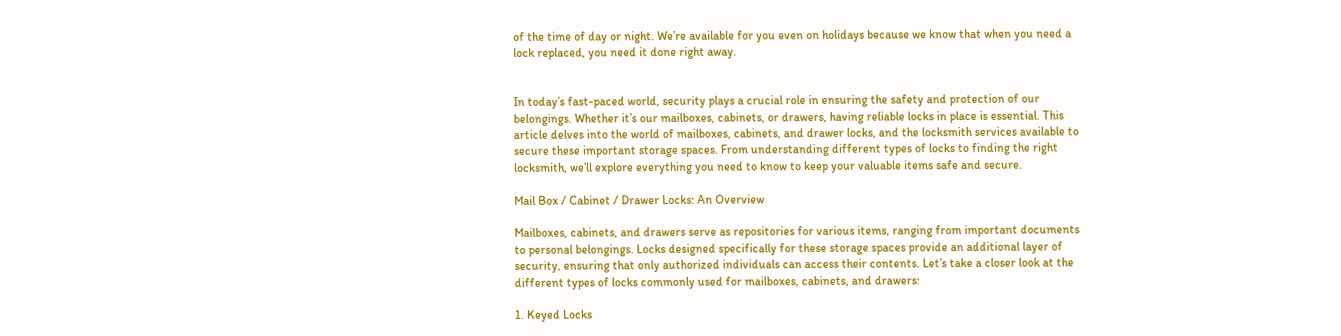of the time of day or night. We’re available for you even on holidays because we know that when you need a lock replaced, you need it done right away.


In today’s fast-paced world, security plays a crucial role in ensuring the safety and protection of our belongings. Whether it’s our mailboxes, cabinets, or drawers, having reliable locks in place is essential. This article delves into the world of mailboxes, cabinets, and drawer locks, and the locksmith services available to secure these important storage spaces. From understanding different types of locks to finding the right locksmith, we’ll explore everything you need to know to keep your valuable items safe and secure.

Mail Box / Cabinet / Drawer Locks: An Overview

Mailboxes, cabinets, and drawers serve as repositories for various items, ranging from important documents to personal belongings. Locks designed specifically for these storage spaces provide an additional layer of security, ensuring that only authorized individuals can access their contents. Let’s take a closer look at the different types of locks commonly used for mailboxes, cabinets, and drawers:

1. Keyed Locks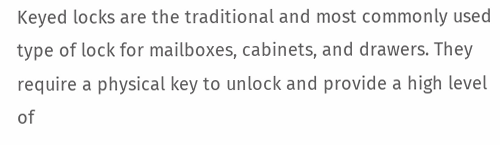Keyed locks are the traditional and most commonly used type of lock for mailboxes, cabinets, and drawers. They require a physical key to unlock and provide a high level of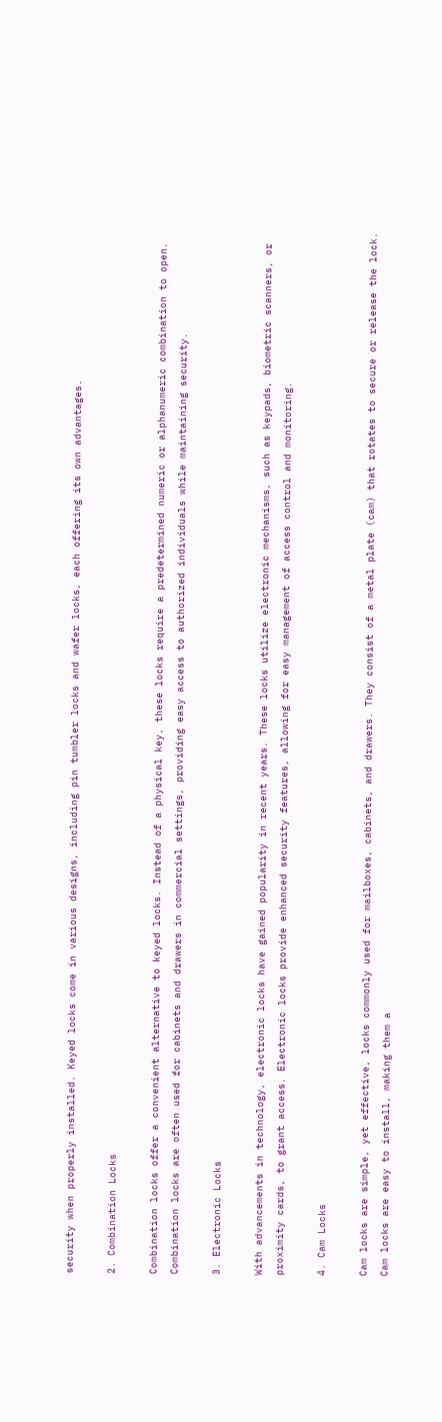security when properly installed. Keyed locks come in various designs, including pin tumbler locks and wafer locks, each offering its own advantages.

2. Combination Locks

Combination locks offer a convenient alternative to keyed locks. Instead of a physical key, these locks require a predetermined numeric or alphanumeric combination to open. Combination locks are often used for cabinets and drawers in commercial settings, providing easy access to authorized individuals while maintaining security.

3. Electronic Locks

With advancements in technology, electronic locks have gained popularity in recent years. These locks utilize electronic mechanisms, such as keypads, biometric scanners, or proximity cards, to grant access. Electronic locks provide enhanced security features, allowing for easy management of access control and monitoring.

4. Cam Locks

Cam locks are simple, yet effective, locks commonly used for mailboxes, cabinets, and drawers. They consist of a metal plate (cam) that rotates to secure or release the lock. Cam locks are easy to install, making them a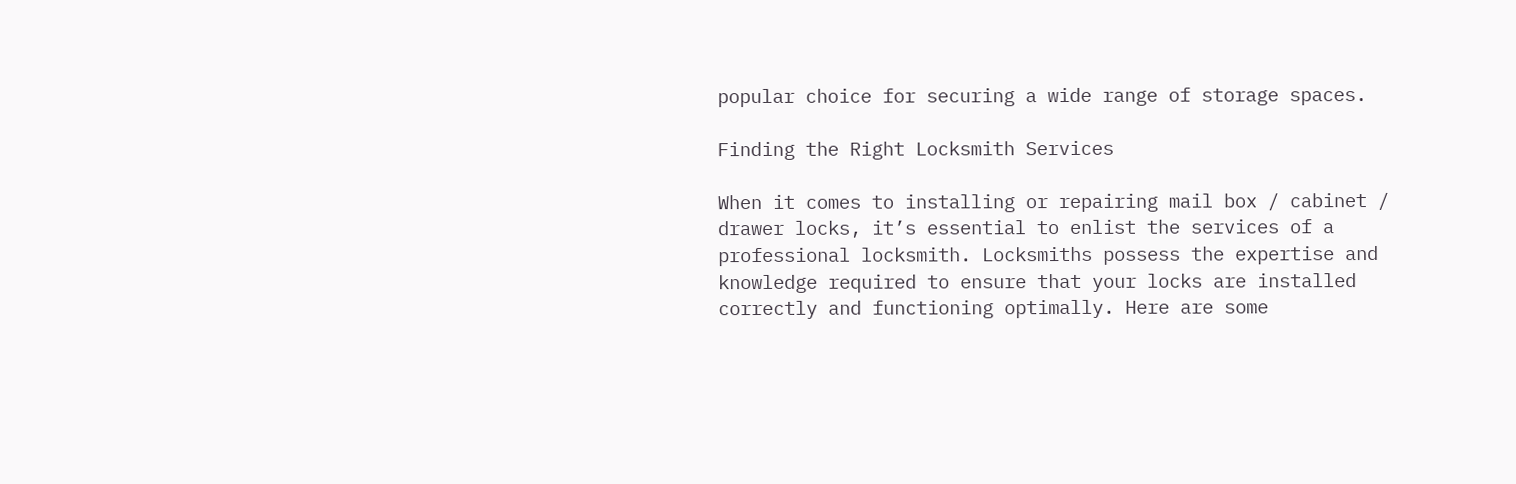popular choice for securing a wide range of storage spaces.

Finding the Right Locksmith Services

When it comes to installing or repairing mail box / cabinet / drawer locks, it’s essential to enlist the services of a professional locksmith. Locksmiths possess the expertise and knowledge required to ensure that your locks are installed correctly and functioning optimally. Here are some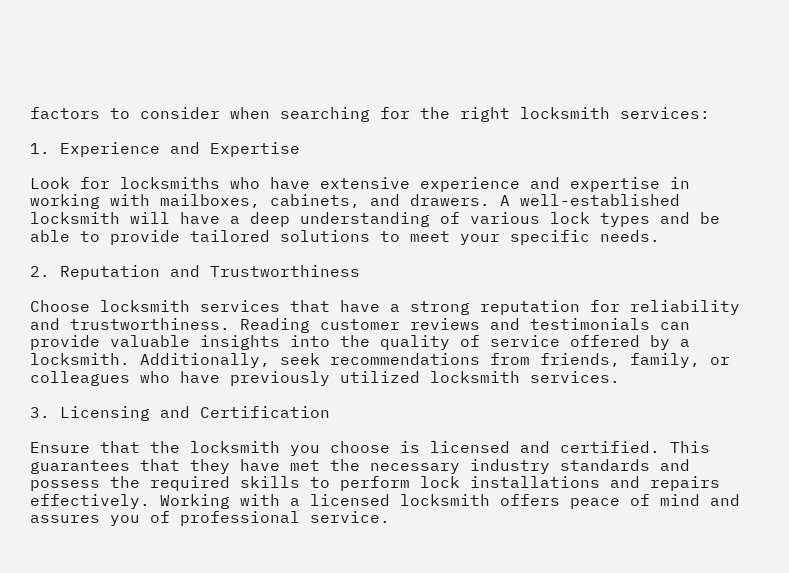factors to consider when searching for the right locksmith services:

1. Experience and Expertise

Look for locksmiths who have extensive experience and expertise in working with mailboxes, cabinets, and drawers. A well-established locksmith will have a deep understanding of various lock types and be able to provide tailored solutions to meet your specific needs.

2. Reputation and Trustworthiness

Choose locksmith services that have a strong reputation for reliability and trustworthiness. Reading customer reviews and testimonials can provide valuable insights into the quality of service offered by a locksmith. Additionally, seek recommendations from friends, family, or colleagues who have previously utilized locksmith services.

3. Licensing and Certification

Ensure that the locksmith you choose is licensed and certified. This guarantees that they have met the necessary industry standards and possess the required skills to perform lock installations and repairs effectively. Working with a licensed locksmith offers peace of mind and assures you of professional service.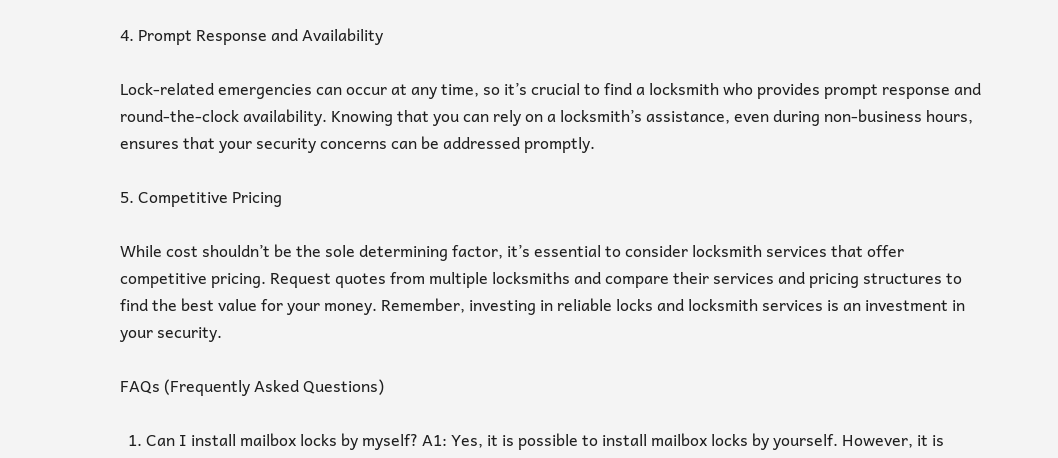4. Prompt Response and Availability

Lock-related emergencies can occur at any time, so it’s crucial to find a locksmith who provides prompt response and round-the-clock availability. Knowing that you can rely on a locksmith’s assistance, even during non-business hours, ensures that your security concerns can be addressed promptly.

5. Competitive Pricing

While cost shouldn’t be the sole determining factor, it’s essential to consider locksmith services that offer competitive pricing. Request quotes from multiple locksmiths and compare their services and pricing structures to find the best value for your money. Remember, investing in reliable locks and locksmith services is an investment in your security.

FAQs (Frequently Asked Questions)

  1. Can I install mailbox locks by myself? A1: Yes, it is possible to install mailbox locks by yourself. However, it is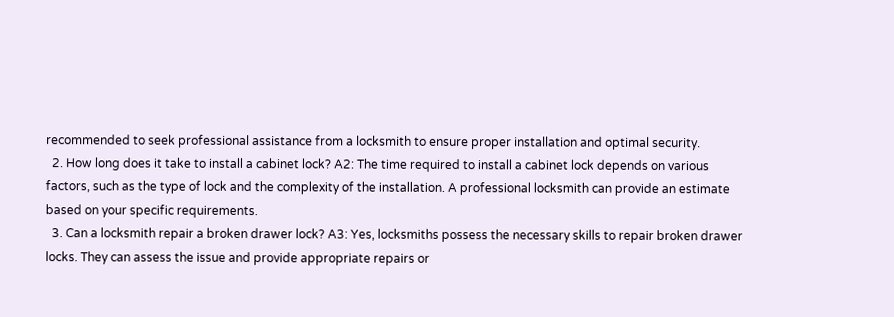recommended to seek professional assistance from a locksmith to ensure proper installation and optimal security.
  2. How long does it take to install a cabinet lock? A2: The time required to install a cabinet lock depends on various factors, such as the type of lock and the complexity of the installation. A professional locksmith can provide an estimate based on your specific requirements.
  3. Can a locksmith repair a broken drawer lock? A3: Yes, locksmiths possess the necessary skills to repair broken drawer locks. They can assess the issue and provide appropriate repairs or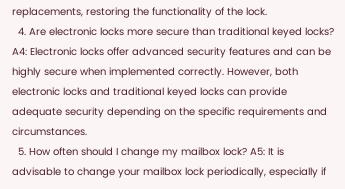replacements, restoring the functionality of the lock.
  4. Are electronic locks more secure than traditional keyed locks? A4: Electronic locks offer advanced security features and can be highly secure when implemented correctly. However, both electronic locks and traditional keyed locks can provide adequate security depending on the specific requirements and circumstances.
  5. How often should I change my mailbox lock? A5: It is advisable to change your mailbox lock periodically, especially if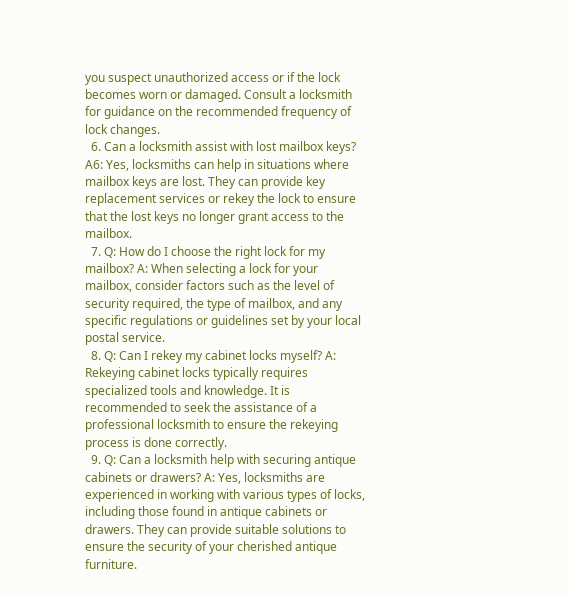you suspect unauthorized access or if the lock becomes worn or damaged. Consult a locksmith for guidance on the recommended frequency of lock changes.
  6. Can a locksmith assist with lost mailbox keys? A6: Yes, locksmiths can help in situations where mailbox keys are lost. They can provide key replacement services or rekey the lock to ensure that the lost keys no longer grant access to the mailbox.
  7. Q: How do I choose the right lock for my mailbox? A: When selecting a lock for your mailbox, consider factors such as the level of security required, the type of mailbox, and any specific regulations or guidelines set by your local postal service.
  8. Q: Can I rekey my cabinet locks myself? A: Rekeying cabinet locks typically requires specialized tools and knowledge. It is recommended to seek the assistance of a professional locksmith to ensure the rekeying process is done correctly.
  9. Q: Can a locksmith help with securing antique cabinets or drawers? A: Yes, locksmiths are experienced in working with various types of locks, including those found in antique cabinets or drawers. They can provide suitable solutions to ensure the security of your cherished antique furniture.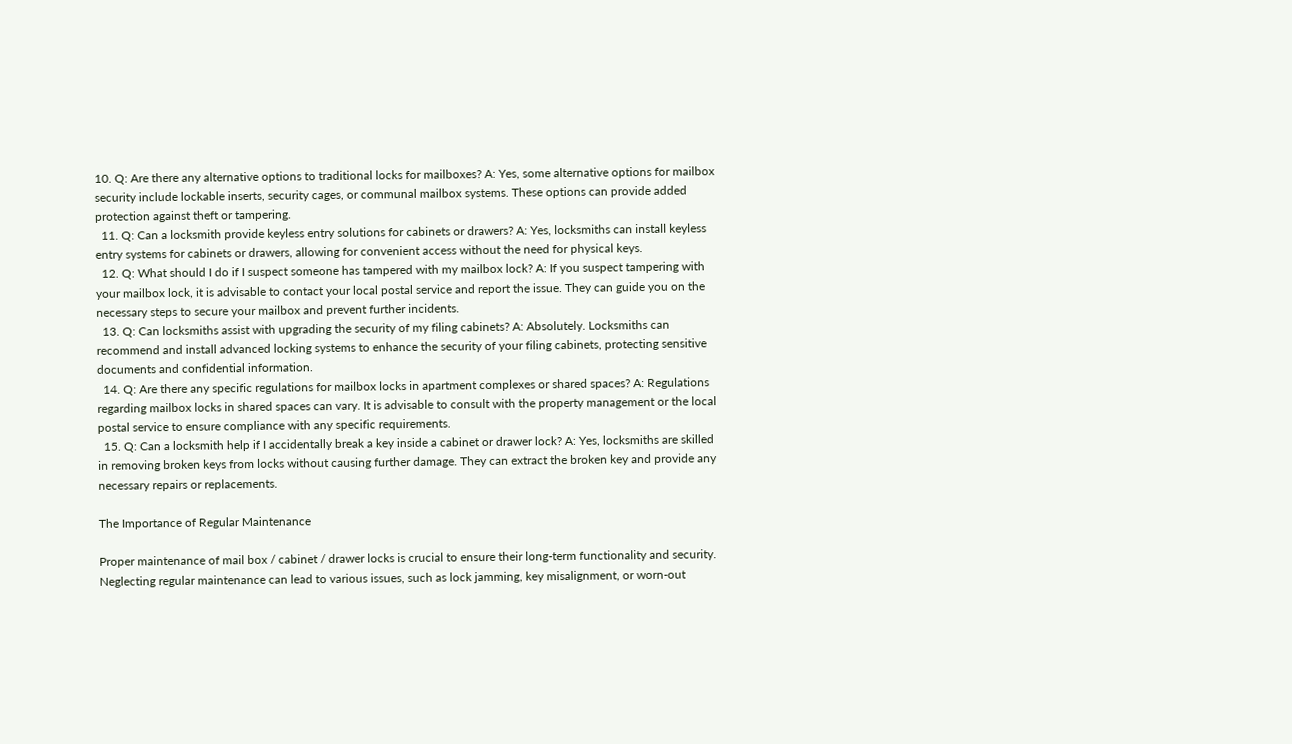10. Q: Are there any alternative options to traditional locks for mailboxes? A: Yes, some alternative options for mailbox security include lockable inserts, security cages, or communal mailbox systems. These options can provide added protection against theft or tampering.
  11. Q: Can a locksmith provide keyless entry solutions for cabinets or drawers? A: Yes, locksmiths can install keyless entry systems for cabinets or drawers, allowing for convenient access without the need for physical keys.
  12. Q: What should I do if I suspect someone has tampered with my mailbox lock? A: If you suspect tampering with your mailbox lock, it is advisable to contact your local postal service and report the issue. They can guide you on the necessary steps to secure your mailbox and prevent further incidents.
  13. Q: Can locksmiths assist with upgrading the security of my filing cabinets? A: Absolutely. Locksmiths can recommend and install advanced locking systems to enhance the security of your filing cabinets, protecting sensitive documents and confidential information.
  14. Q: Are there any specific regulations for mailbox locks in apartment complexes or shared spaces? A: Regulations regarding mailbox locks in shared spaces can vary. It is advisable to consult with the property management or the local postal service to ensure compliance with any specific requirements.
  15. Q: Can a locksmith help if I accidentally break a key inside a cabinet or drawer lock? A: Yes, locksmiths are skilled in removing broken keys from locks without causing further damage. They can extract the broken key and provide any necessary repairs or replacements.

The Importance of Regular Maintenance

Proper maintenance of mail box / cabinet / drawer locks is crucial to ensure their long-term functionality and security. Neglecting regular maintenance can lead to various issues, such as lock jamming, key misalignment, or worn-out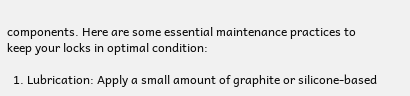components. Here are some essential maintenance practices to keep your locks in optimal condition:

  1. Lubrication: Apply a small amount of graphite or silicone-based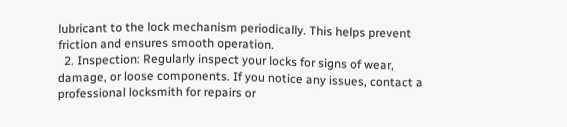lubricant to the lock mechanism periodically. This helps prevent friction and ensures smooth operation.
  2. Inspection: Regularly inspect your locks for signs of wear, damage, or loose components. If you notice any issues, contact a professional locksmith for repairs or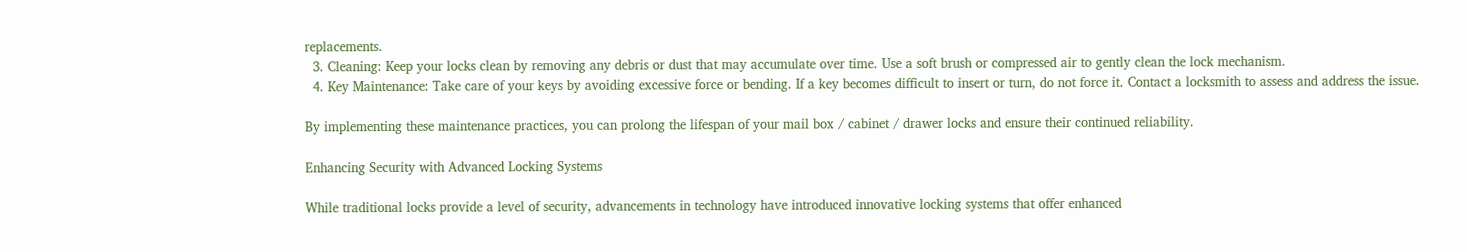replacements.
  3. Cleaning: Keep your locks clean by removing any debris or dust that may accumulate over time. Use a soft brush or compressed air to gently clean the lock mechanism.
  4. Key Maintenance: Take care of your keys by avoiding excessive force or bending. If a key becomes difficult to insert or turn, do not force it. Contact a locksmith to assess and address the issue.

By implementing these maintenance practices, you can prolong the lifespan of your mail box / cabinet / drawer locks and ensure their continued reliability.

Enhancing Security with Advanced Locking Systems

While traditional locks provide a level of security, advancements in technology have introduced innovative locking systems that offer enhanced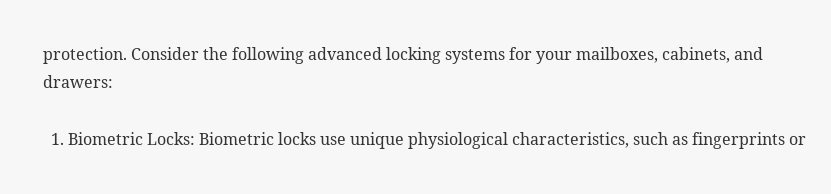protection. Consider the following advanced locking systems for your mailboxes, cabinets, and drawers:

  1. Biometric Locks: Biometric locks use unique physiological characteristics, such as fingerprints or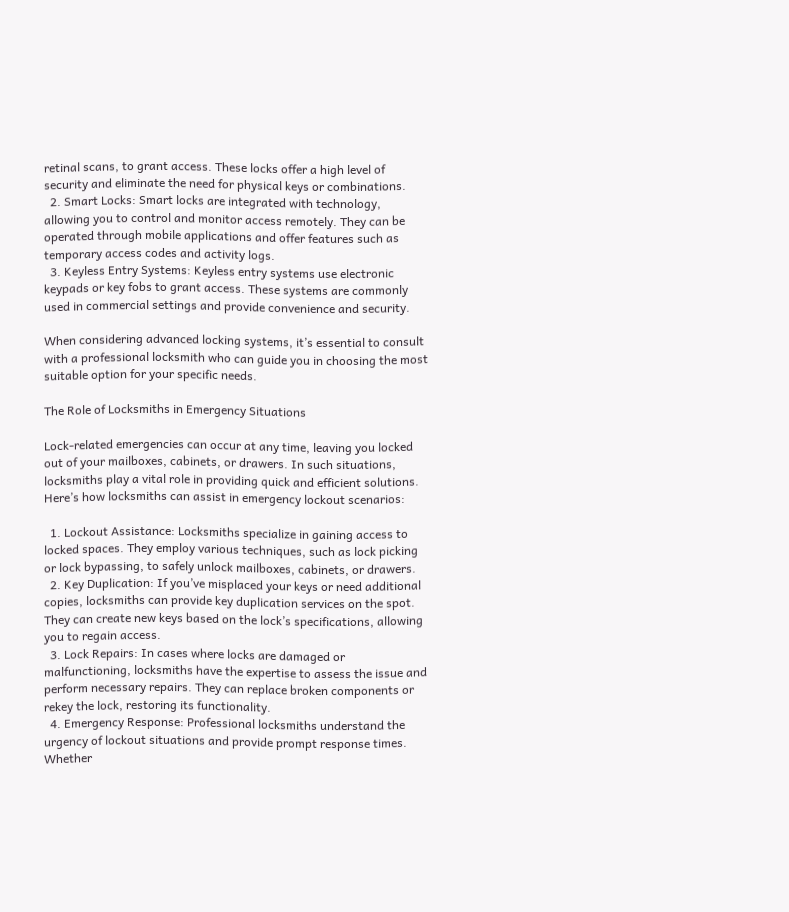retinal scans, to grant access. These locks offer a high level of security and eliminate the need for physical keys or combinations.
  2. Smart Locks: Smart locks are integrated with technology, allowing you to control and monitor access remotely. They can be operated through mobile applications and offer features such as temporary access codes and activity logs.
  3. Keyless Entry Systems: Keyless entry systems use electronic keypads or key fobs to grant access. These systems are commonly used in commercial settings and provide convenience and security.

When considering advanced locking systems, it’s essential to consult with a professional locksmith who can guide you in choosing the most suitable option for your specific needs.

The Role of Locksmiths in Emergency Situations

Lock-related emergencies can occur at any time, leaving you locked out of your mailboxes, cabinets, or drawers. In such situations, locksmiths play a vital role in providing quick and efficient solutions. Here’s how locksmiths can assist in emergency lockout scenarios:

  1. Lockout Assistance: Locksmiths specialize in gaining access to locked spaces. They employ various techniques, such as lock picking or lock bypassing, to safely unlock mailboxes, cabinets, or drawers.
  2. Key Duplication: If you’ve misplaced your keys or need additional copies, locksmiths can provide key duplication services on the spot. They can create new keys based on the lock’s specifications, allowing you to regain access.
  3. Lock Repairs: In cases where locks are damaged or malfunctioning, locksmiths have the expertise to assess the issue and perform necessary repairs. They can replace broken components or rekey the lock, restoring its functionality.
  4. Emergency Response: Professional locksmiths understand the urgency of lockout situations and provide prompt response times. Whether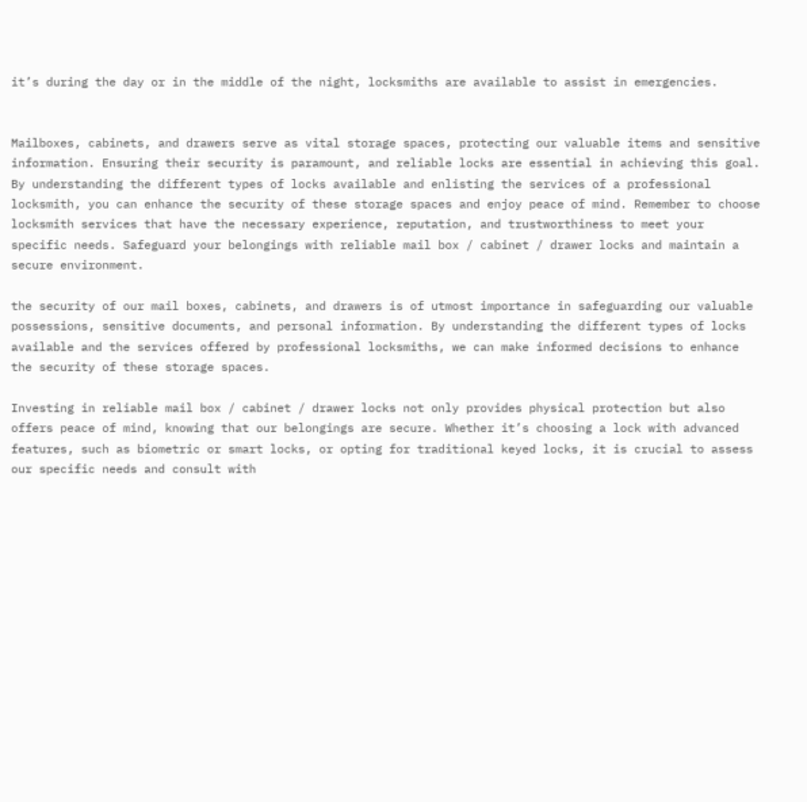it’s during the day or in the middle of the night, locksmiths are available to assist in emergencies.


Mailboxes, cabinets, and drawers serve as vital storage spaces, protecting our valuable items and sensitive information. Ensuring their security is paramount, and reliable locks are essential in achieving this goal. By understanding the different types of locks available and enlisting the services of a professional locksmith, you can enhance the security of these storage spaces and enjoy peace of mind. Remember to choose locksmith services that have the necessary experience, reputation, and trustworthiness to meet your specific needs. Safeguard your belongings with reliable mail box / cabinet / drawer locks and maintain a secure environment.

the security of our mail boxes, cabinets, and drawers is of utmost importance in safeguarding our valuable possessions, sensitive documents, and personal information. By understanding the different types of locks available and the services offered by professional locksmiths, we can make informed decisions to enhance the security of these storage spaces.

Investing in reliable mail box / cabinet / drawer locks not only provides physical protection but also offers peace of mind, knowing that our belongings are secure. Whether it’s choosing a lock with advanced features, such as biometric or smart locks, or opting for traditional keyed locks, it is crucial to assess our specific needs and consult with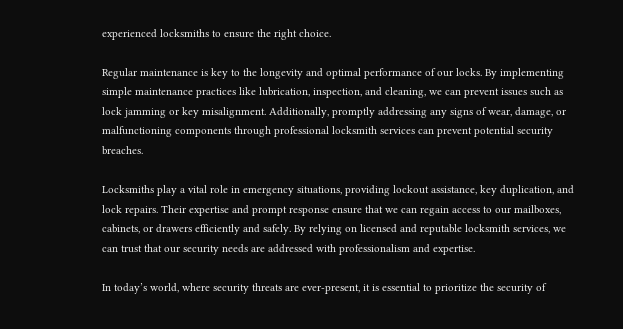experienced locksmiths to ensure the right choice.

Regular maintenance is key to the longevity and optimal performance of our locks. By implementing simple maintenance practices like lubrication, inspection, and cleaning, we can prevent issues such as lock jamming or key misalignment. Additionally, promptly addressing any signs of wear, damage, or malfunctioning components through professional locksmith services can prevent potential security breaches.

Locksmiths play a vital role in emergency situations, providing lockout assistance, key duplication, and lock repairs. Their expertise and prompt response ensure that we can regain access to our mailboxes, cabinets, or drawers efficiently and safely. By relying on licensed and reputable locksmith services, we can trust that our security needs are addressed with professionalism and expertise.

In today’s world, where security threats are ever-present, it is essential to prioritize the security of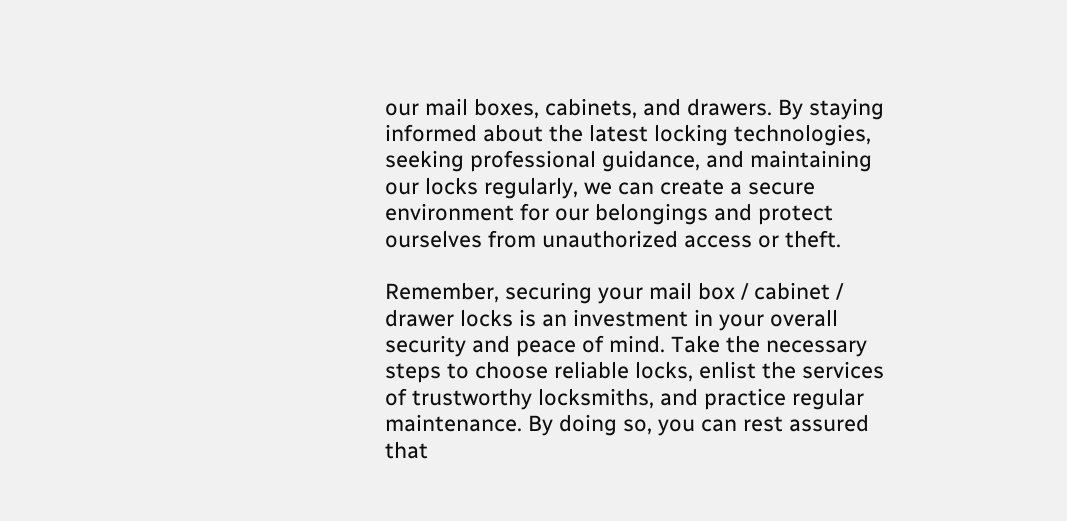our mail boxes, cabinets, and drawers. By staying informed about the latest locking technologies, seeking professional guidance, and maintaining our locks regularly, we can create a secure environment for our belongings and protect ourselves from unauthorized access or theft.

Remember, securing your mail box / cabinet / drawer locks is an investment in your overall security and peace of mind. Take the necessary steps to choose reliable locks, enlist the services of trustworthy locksmiths, and practice regular maintenance. By doing so, you can rest assured that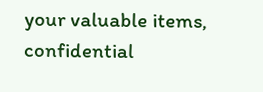your valuable items, confidential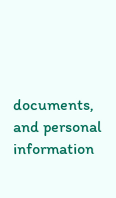documents, and personal information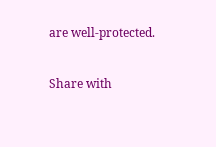are well-protected.

Share with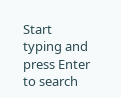Start typing and press Enter to search